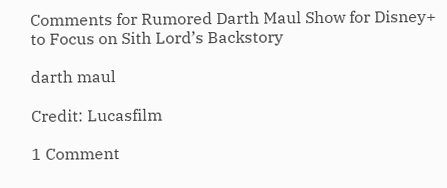Comments for Rumored Darth Maul Show for Disney+ to Focus on Sith Lord’s Backstory

darth maul

Credit: Lucasfilm

1 Comment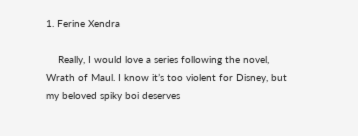1. Ferine Xendra

    Really, I would love a series following the novel, Wrath of Maul. I know it’s too violent for Disney, but my beloved spiky boi deserves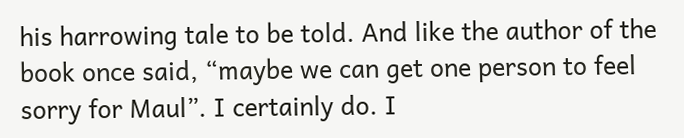his harrowing tale to be told. And like the author of the book once said, “maybe we can get one person to feel sorry for Maul”. I certainly do. I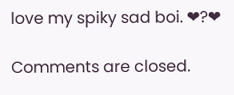love my spiky sad boi. ❤?❤

Comments are closed.